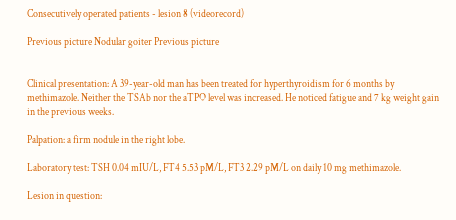Consecutively operated patients - lesion 8 (videorecord)

Previous picture Nodular goiter Previous picture


Clinical presentation: A 39-year-old man has been treated for hyperthyroidism for 6 months by methimazole. Neither the TSAb nor the aTPO level was increased. He noticed fatigue and 7 kg weight gain in the previous weeks.

Palpation: a firm nodule in the right lobe.

Laboratory test: TSH 0.04 mIU/L, FT4 5.53 pM/L, FT3 2.29 pM/L on daily 10 mg methimazole.

Lesion in question: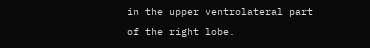in the upper ventrolateral part of the right lobe.